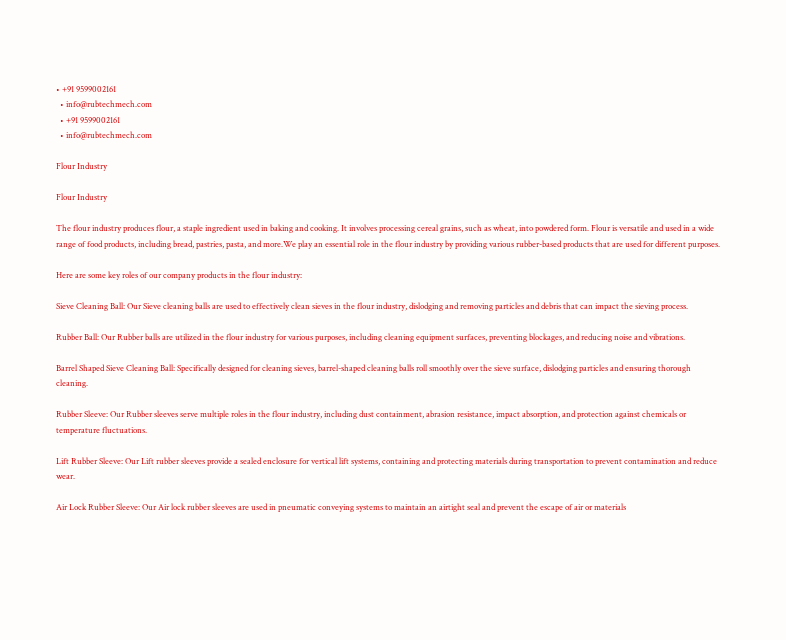• +91 9599002161
  • info@rubtechmech.com
  • +91 9599002161
  • info@rubtechmech.com

Flour Industry

Flour Industry

The flour industry produces flour, a staple ingredient used in baking and cooking. It involves processing cereal grains, such as wheat, into powdered form. Flour is versatile and used in a wide range of food products, including bread, pastries, pasta, and more.We play an essential role in the flour industry by providing various rubber-based products that are used for different purposes.

Here are some key roles of our company products in the flour industry:

Sieve Cleaning Ball: Our Sieve cleaning balls are used to effectively clean sieves in the flour industry, dislodging and removing particles and debris that can impact the sieving process.

Rubber Ball: Our Rubber balls are utilized in the flour industry for various purposes, including cleaning equipment surfaces, preventing blockages, and reducing noise and vibrations.

Barrel Shaped Sieve Cleaning Ball: Specifically designed for cleaning sieves, barrel-shaped cleaning balls roll smoothly over the sieve surface, dislodging particles and ensuring thorough cleaning.

Rubber Sleeve: Our Rubber sleeves serve multiple roles in the flour industry, including dust containment, abrasion resistance, impact absorption, and protection against chemicals or temperature fluctuations.

Lift Rubber Sleeve: Our Lift rubber sleeves provide a sealed enclosure for vertical lift systems, containing and protecting materials during transportation to prevent contamination and reduce wear.

Air Lock Rubber Sleeve: Our Air lock rubber sleeves are used in pneumatic conveying systems to maintain an airtight seal and prevent the escape of air or materials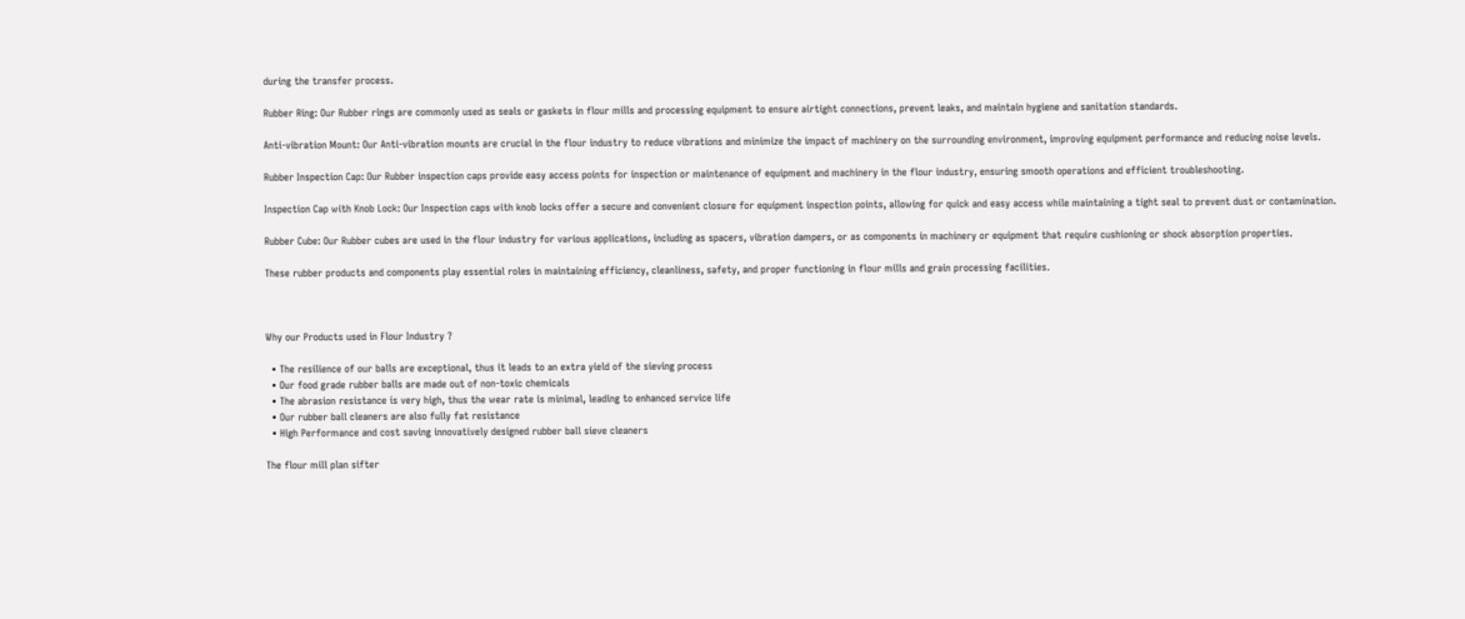during the transfer process.

Rubber Ring: Our Rubber rings are commonly used as seals or gaskets in flour mills and processing equipment to ensure airtight connections, prevent leaks, and maintain hygiene and sanitation standards.

Anti-vibration Mount: Our Anti-vibration mounts are crucial in the flour industry to reduce vibrations and minimize the impact of machinery on the surrounding environment, improving equipment performance and reducing noise levels.

Rubber Inspection Cap: Our Rubber inspection caps provide easy access points for inspection or maintenance of equipment and machinery in the flour industry, ensuring smooth operations and efficient troubleshooting.

Inspection Cap with Knob Lock: Our Inspection caps with knob locks offer a secure and convenient closure for equipment inspection points, allowing for quick and easy access while maintaining a tight seal to prevent dust or contamination.

Rubber Cube: Our Rubber cubes are used in the flour industry for various applications, including as spacers, vibration dampers, or as components in machinery or equipment that require cushioning or shock absorption properties.

These rubber products and components play essential roles in maintaining efficiency, cleanliness, safety, and proper functioning in flour mills and grain processing facilities.



Why our Products used in Flour Industry ?

  • The resilience of our balls are exceptional, thus it leads to an extra yield of the sieving process
  • Our food grade rubber balls are made out of non-toxic chemicals
  • The abrasion resistance is very high, thus the wear rate is minimal, leading to enhanced service life
  • Our rubber ball cleaners are also fully fat resistance
  • High Performance and cost saving innovatively designed rubber ball sieve cleaners

The flour mill plan sifter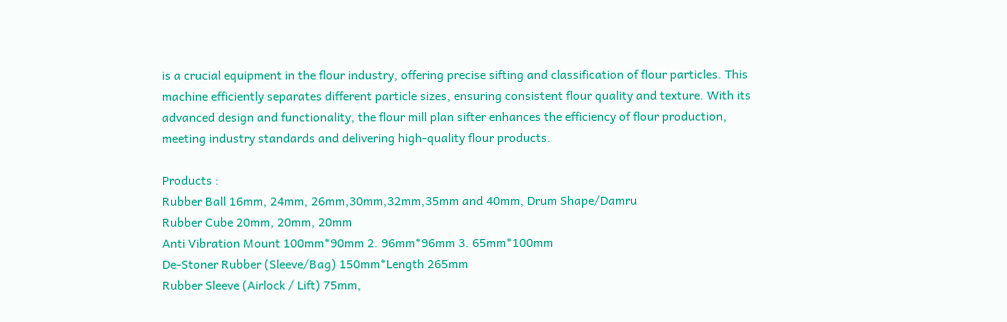is a crucial equipment in the flour industry, offering precise sifting and classification of flour particles. This machine efficiently separates different particle sizes, ensuring consistent flour quality and texture. With its advanced design and functionality, the flour mill plan sifter enhances the efficiency of flour production, meeting industry standards and delivering high-quality flour products.

Products :
Rubber Ball 16mm, 24mm, 26mm,30mm,32mm,35mm and 40mm, Drum Shape/Damru
Rubber Cube 20mm, 20mm, 20mm
Anti Vibration Mount 100mm*90mm 2. 96mm*96mm 3. 65mm*100mm
De-Stoner Rubber (Sleeve/Bag) 150mm*Length 265mm
Rubber Sleeve (Airlock / Lift) 75mm,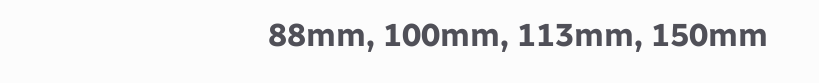88mm, 100mm, 113mm, 150mm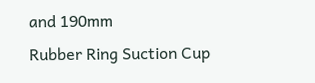and 190mm
Rubber Ring Suction Cup